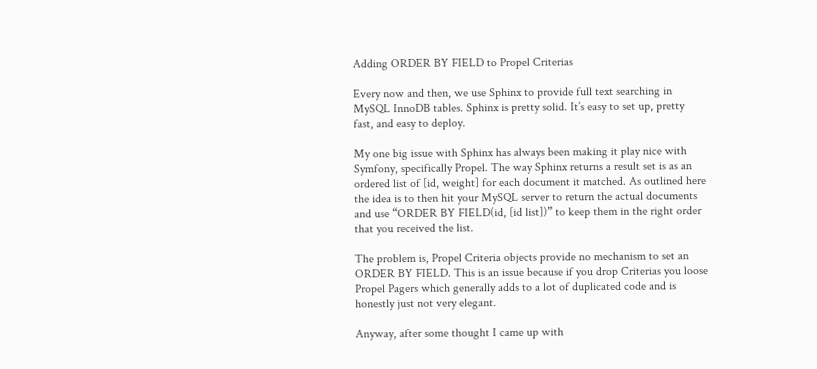Adding ORDER BY FIELD to Propel Criterias

Every now and then, we use Sphinx to provide full text searching in MySQL InnoDB tables. Sphinx is pretty solid. It’s easy to set up, pretty fast, and easy to deploy.

My one big issue with Sphinx has always been making it play nice with Symfony, specifically Propel. The way Sphinx returns a result set is as an ordered list of [id, weight] for each document it matched. As outlined here the idea is to then hit your MySQL server to return the actual documents and use “ORDER BY FIELD(id, [id list])” to keep them in the right order that you received the list.

The problem is, Propel Criteria objects provide no mechanism to set an ORDER BY FIELD. This is an issue because if you drop Criterias you loose Propel Pagers which generally adds to a lot of duplicated code and is honestly just not very elegant.

Anyway, after some thought I came up with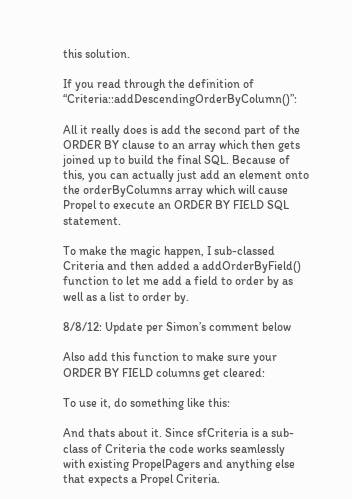this solution.

If you read through the definition of “Criteria::addDescendingOrderByColumn()”:

All it really does is add the second part of the ORDER BY clause to an array which then gets joined up to build the final SQL. Because of this, you can actually just add an element onto the orderByColumns array which will cause Propel to execute an ORDER BY FIELD SQL statement.

To make the magic happen, I sub-classed Criteria and then added a addOrderByField() function to let me add a field to order by as well as a list to order by.

8/8/12: Update per Simon’s comment below

Also add this function to make sure your ORDER BY FIELD columns get cleared:

To use it, do something like this:

And thats about it. Since sfCriteria is a sub-class of Criteria the code works seamlessly with existing PropelPagers and anything else that expects a Propel Criteria.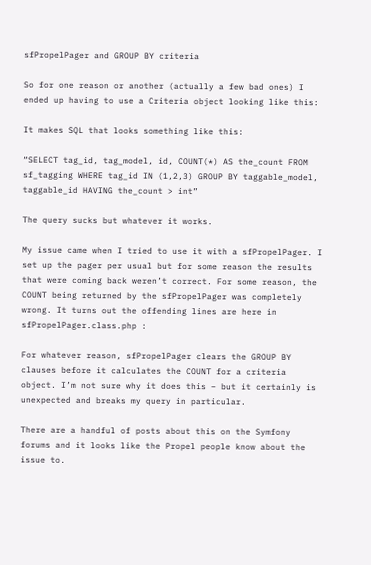sfPropelPager and GROUP BY criteria

So for one reason or another (actually a few bad ones) I ended up having to use a Criteria object looking like this:

It makes SQL that looks something like this:

“SELECT tag_id, tag_model, id, COUNT(*) AS the_count FROM sf_tagging WHERE tag_id IN (1,2,3) GROUP BY taggable_model, taggable_id HAVING the_count > int”

The query sucks but whatever it works.

My issue came when I tried to use it with a sfPropelPager. I set up the pager per usual but for some reason the results that were coming back weren’t correct. For some reason, the COUNT being returned by the sfPropelPager was completely wrong. It turns out the offending lines are here in sfPropelPager.class.php :

For whatever reason, sfPropelPager clears the GROUP BY clauses before it calculates the COUNT for a criteria object. I’m not sure why it does this – but it certainly is unexpected and breaks my query in particular.

There are a handful of posts about this on the Symfony forums and it looks like the Propel people know about the issue to.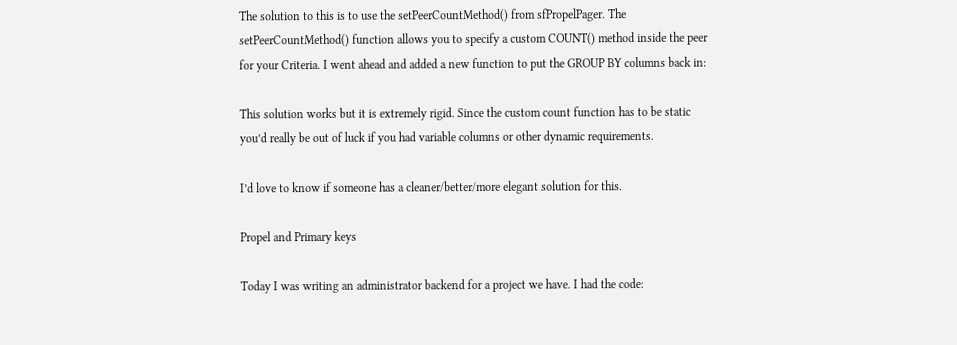The solution to this is to use the setPeerCountMethod() from sfPropelPager. The setPeerCountMethod() function allows you to specify a custom COUNT() method inside the peer for your Criteria. I went ahead and added a new function to put the GROUP BY columns back in:

This solution works but it is extremely rigid. Since the custom count function has to be static you’d really be out of luck if you had variable columns or other dynamic requirements.

I’d love to know if someone has a cleaner/better/more elegant solution for this.

Propel and Primary keys

Today I was writing an administrator backend for a project we have. I had the code: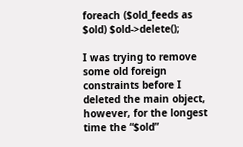foreach ($old_feeds as $old) $old->delete();

I was trying to remove some old foreign constraints before I deleted the main object, however, for the longest time the “$old”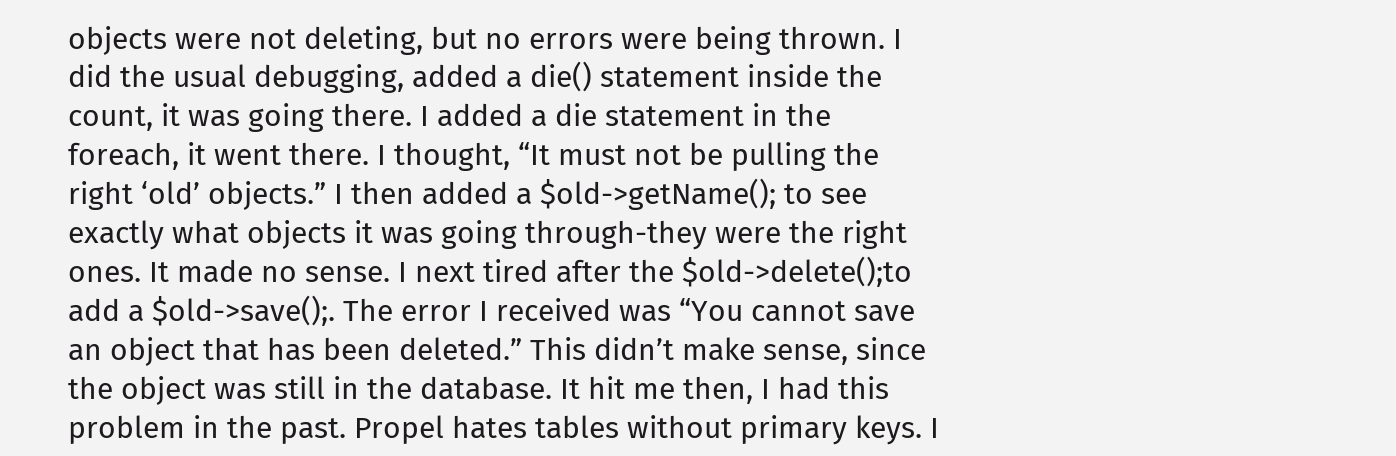objects were not deleting, but no errors were being thrown. I did the usual debugging, added a die() statement inside the count, it was going there. I added a die statement in the foreach, it went there. I thought, “It must not be pulling the right ‘old’ objects.” I then added a $old->getName(); to see exactly what objects it was going through-they were the right ones. It made no sense. I next tired after the $old->delete();to add a $old->save();. The error I received was “You cannot save an object that has been deleted.” This didn’t make sense, since the object was still in the database. It hit me then, I had this problem in the past. Propel hates tables without primary keys. I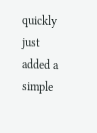quickly just added a simple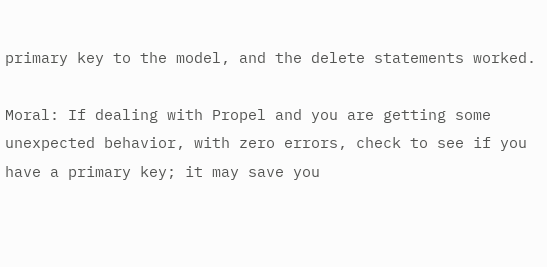primary key to the model, and the delete statements worked.

Moral: If dealing with Propel and you are getting some unexpected behavior, with zero errors, check to see if you have a primary key; it may save you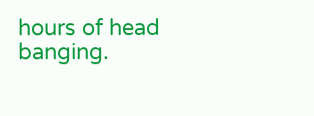hours of head banging.